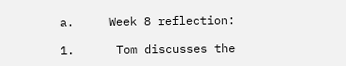a.     Week 8 reflection:

1.      Tom discusses the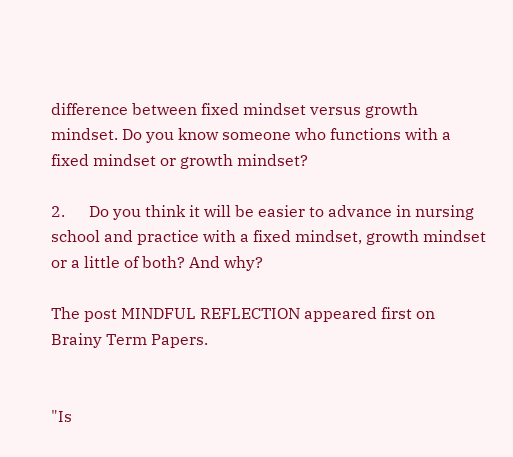difference between fixed mindset versus growth mindset. Do you know someone who functions with a fixed mindset or growth mindset?

2.      Do you think it will be easier to advance in nursing school and practice with a fixed mindset, growth mindset or a little of both? And why?

The post MINDFUL REFLECTION appeared first on Brainy Term Papers.


"Is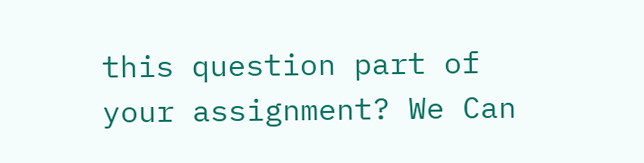this question part of your assignment? We Can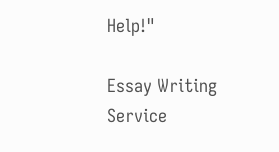Help!"

Essay Writing Service